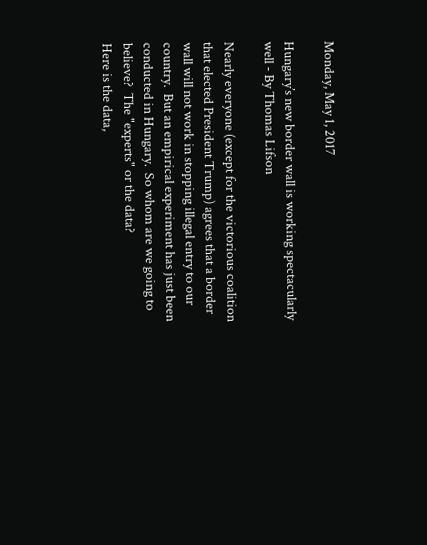Monday, May 1, 2017

Hungary’s new border wall is working spectacularly well - By Thomas Lifson

Nearly everyone (except for the victorious coalition that elected President Trump) agrees that a border wall will not work in stopping illegal entry to our country.  But an empirical experiment has just been conducted in Hungary.  So whom are we going to believe?  The "experts" or the data?
Here is the data,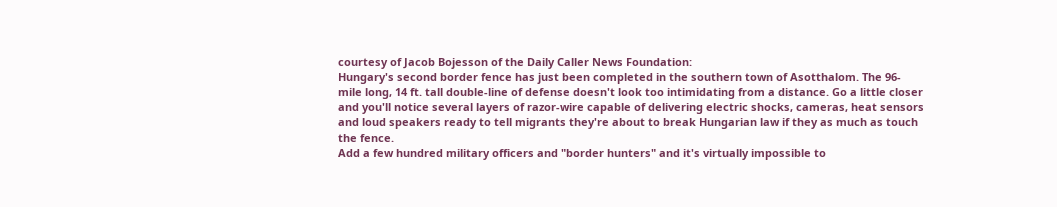courtesy of Jacob Bojesson of the Daily Caller News Foundation:
Hungary's second border fence has just been completed in the southern town of Asotthalom. The 96-mile long, 14 ft. tall double-line of defense doesn't look too intimidating from a distance. Go a little closer and you'll notice several layers of razor-wire capable of delivering electric shocks, cameras, heat sensors and loud speakers ready to tell migrants they're about to break Hungarian law if they as much as touch the fence.
Add a few hundred military officers and "border hunters" and it's virtually impossible to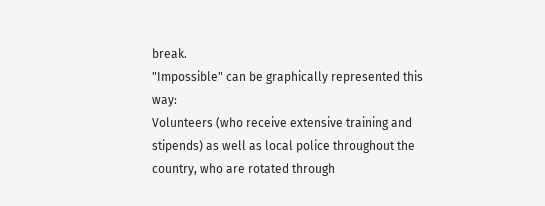break.
"Impossible" can be graphically represented this way:
Volunteers (who receive extensive training and stipends) as well as local police throughout the country, who are rotated through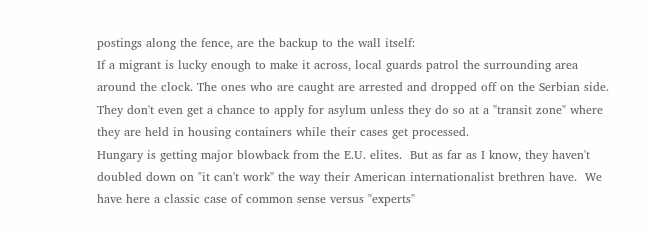postings along the fence, are the backup to the wall itself:
If a migrant is lucky enough to make it across, local guards patrol the surrounding area around the clock. The ones who are caught are arrested and dropped off on the Serbian side. They don't even get a chance to apply for asylum unless they do so at a "transit zone" where they are held in housing containers while their cases get processed.
Hungary is getting major blowback from the E.U. elites.  But as far as I know, they haven't doubled down on "it can't work" the way their American internationalist brethren have.  We have here a classic case of common sense versus "experts"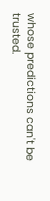whose predictions can't be trusted.